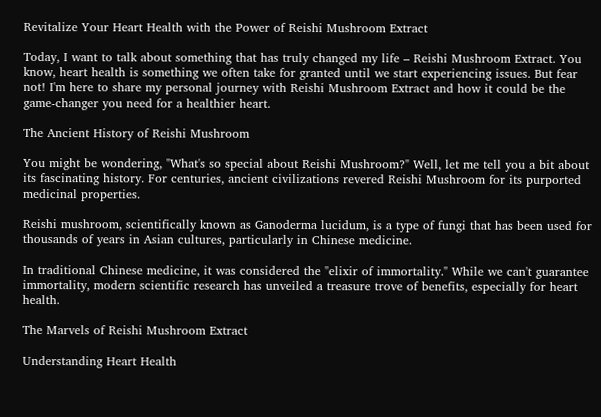Revitalize Your Heart Health with the Power of Reishi Mushroom Extract

Today, I want to talk about something that has truly changed my life – Reishi Mushroom Extract. You know, heart health is something we often take for granted until we start experiencing issues. But fear not! I'm here to share my personal journey with Reishi Mushroom Extract and how it could be the game-changer you need for a healthier heart.

The Ancient History of Reishi Mushroom

You might be wondering, "What's so special about Reishi Mushroom?" Well, let me tell you a bit about its fascinating history. For centuries, ancient civilizations revered Reishi Mushroom for its purported medicinal properties.

Reishi mushroom, scientifically known as Ganoderma lucidum, is a type of fungi that has been used for thousands of years in Asian cultures, particularly in Chinese medicine.

In traditional Chinese medicine, it was considered the "elixir of immortality." While we can't guarantee immortality, modern scientific research has unveiled a treasure trove of benefits, especially for heart health.

The Marvels of Reishi Mushroom Extract

Understanding Heart Health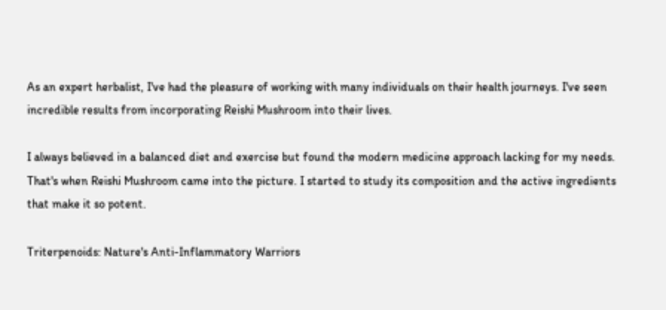As an expert herbalist, I've had the pleasure of working with many individuals on their health journeys. I've seen incredible results from incorporating Reishi Mushroom into their lives.

I always believed in a balanced diet and exercise but found the modern medicine approach lacking for my needs. That's when Reishi Mushroom came into the picture. I started to study its composition and the active ingredients that make it so potent.

Triterpenoids: Nature's Anti-Inflammatory Warriors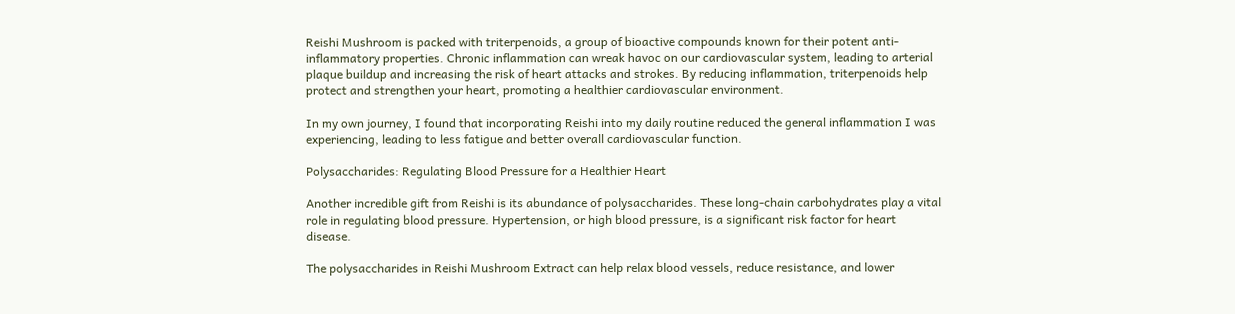Reishi Mushroom is packed with triterpenoids, a group of bioactive compounds known for their potent anti-inflammatory properties. Chronic inflammation can wreak havoc on our cardiovascular system, leading to arterial plaque buildup and increasing the risk of heart attacks and strokes. By reducing inflammation, triterpenoids help protect and strengthen your heart, promoting a healthier cardiovascular environment.

In my own journey, I found that incorporating Reishi into my daily routine reduced the general inflammation I was experiencing, leading to less fatigue and better overall cardiovascular function.

Polysaccharides: Regulating Blood Pressure for a Healthier Heart

Another incredible gift from Reishi is its abundance of polysaccharides. These long-chain carbohydrates play a vital role in regulating blood pressure. Hypertension, or high blood pressure, is a significant risk factor for heart disease.

The polysaccharides in Reishi Mushroom Extract can help relax blood vessels, reduce resistance, and lower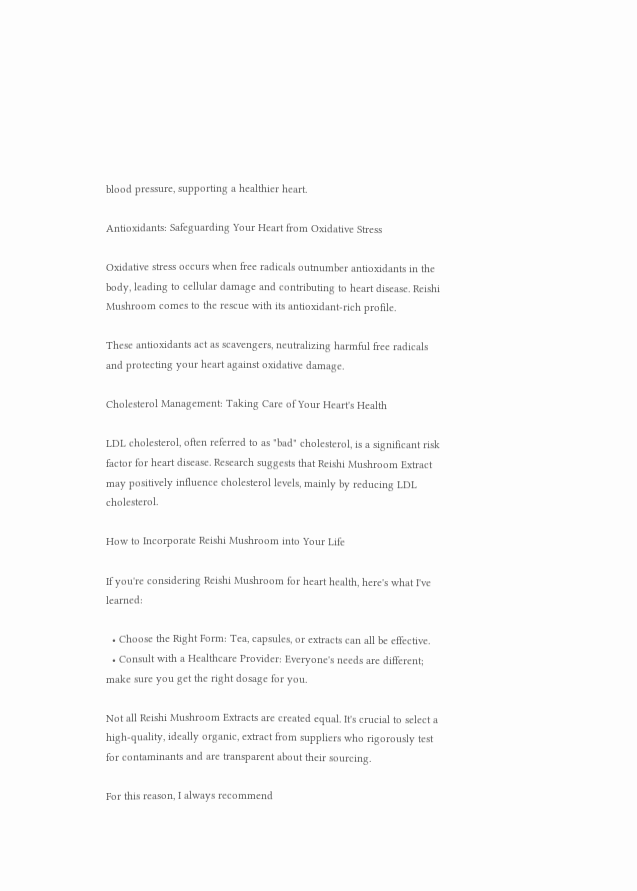blood pressure, supporting a healthier heart.

Antioxidants: Safeguarding Your Heart from Oxidative Stress

Oxidative stress occurs when free radicals outnumber antioxidants in the body, leading to cellular damage and contributing to heart disease. Reishi Mushroom comes to the rescue with its antioxidant-rich profile.

These antioxidants act as scavengers, neutralizing harmful free radicals and protecting your heart against oxidative damage.

Cholesterol Management: Taking Care of Your Heart's Health

LDL cholesterol, often referred to as "bad" cholesterol, is a significant risk factor for heart disease. Research suggests that Reishi Mushroom Extract may positively influence cholesterol levels, mainly by reducing LDL cholesterol.

How to Incorporate Reishi Mushroom into Your Life

If you're considering Reishi Mushroom for heart health, here's what I've learned:

  • Choose the Right Form: Tea, capsules, or extracts can all be effective.
  • Consult with a Healthcare Provider: Everyone's needs are different; make sure you get the right dosage for you.

Not all Reishi Mushroom Extracts are created equal. It's crucial to select a high-quality, ideally organic, extract from suppliers who rigorously test for contaminants and are transparent about their sourcing.

For this reason, I always recommend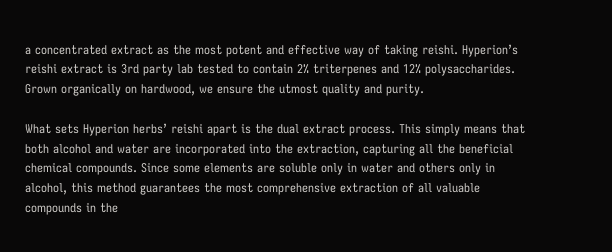a concentrated extract as the most potent and effective way of taking reishi. Hyperion’s reishi extract is 3rd party lab tested to contain 2% triterpenes and 12% polysaccharides. Grown organically on hardwood, we ensure the utmost quality and purity.

What sets Hyperion herbs’ reishi apart is the dual extract process. This simply means that both alcohol and water are incorporated into the extraction, capturing all the beneficial chemical compounds. Since some elements are soluble only in water and others only in alcohol, this method guarantees the most comprehensive extraction of all valuable compounds in the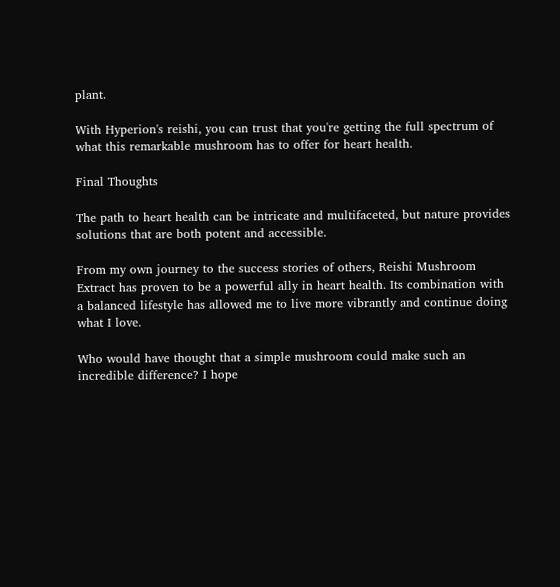plant.

With Hyperion's reishi, you can trust that you're getting the full spectrum of what this remarkable mushroom has to offer for heart health.

Final Thoughts

The path to heart health can be intricate and multifaceted, but nature provides solutions that are both potent and accessible.

From my own journey to the success stories of others, Reishi Mushroom Extract has proven to be a powerful ally in heart health. Its combination with a balanced lifestyle has allowed me to live more vibrantly and continue doing what I love.

Who would have thought that a simple mushroom could make such an incredible difference? I hope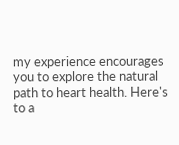my experience encourages you to explore the natural path to heart health. Here's to a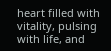heart filled with vitality, pulsing with life, and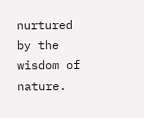nurtured by the wisdom of nature.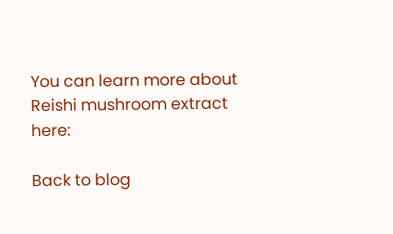You can learn more about Reishi mushroom extract here:

Back to blog